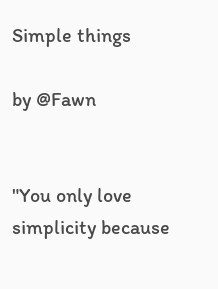Simple things

by @Fawn


"You only love simplicity because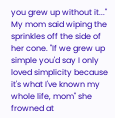you grew up without it..." My mom said wiping the sprinkles off the side of her cone. "If we grew up simple you'd say I only loved simplicity because it's what I've known my whole life, mom" she frowned at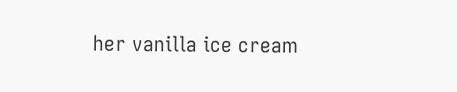her vanilla ice cream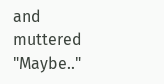and muttered "Maybe.."